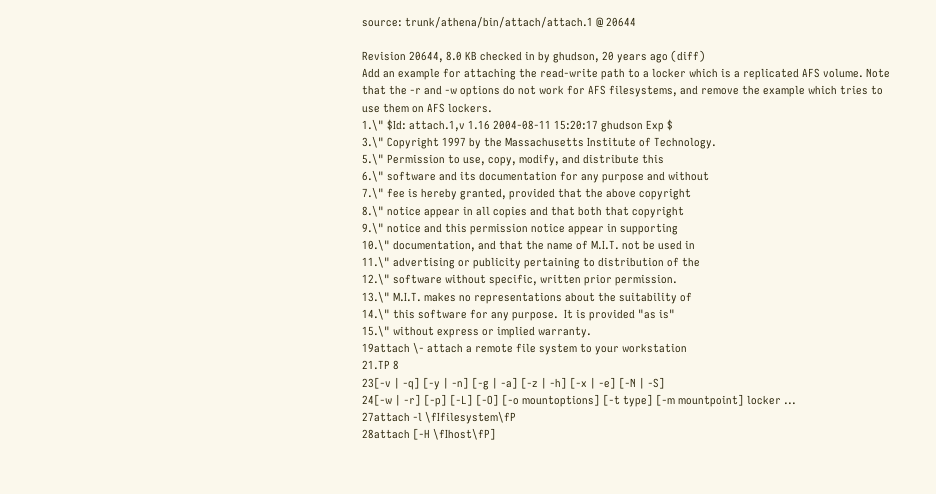source: trunk/athena/bin/attach/attach.1 @ 20644

Revision 20644, 8.0 KB checked in by ghudson, 20 years ago (diff)
Add an example for attaching the read-write path to a locker which is a replicated AFS volume. Note that the -r and -w options do not work for AFS filesystems, and remove the example which tries to use them on AFS lockers.
1.\" $Id: attach.1,v 1.16 2004-08-11 15:20:17 ghudson Exp $
3.\" Copyright 1997 by the Massachusetts Institute of Technology.
5.\" Permission to use, copy, modify, and distribute this
6.\" software and its documentation for any purpose and without
7.\" fee is hereby granted, provided that the above copyright
8.\" notice appear in all copies and that both that copyright
9.\" notice and this permission notice appear in supporting
10.\" documentation, and that the name of M.I.T. not be used in
11.\" advertising or publicity pertaining to distribution of the
12.\" software without specific, written prior permission.
13.\" M.I.T. makes no representations about the suitability of
14.\" this software for any purpose.  It is provided "as is"
15.\" without express or implied warranty.
19attach \- attach a remote file system to your workstation
21.TP 8
23[-v | -q] [-y | -n] [-g | -a] [-z | -h] [-x | -e] [-N | -S]
24[-w | -r] [-p] [-L] [-O] [-o mountoptions] [-t type] [-m mountpoint] locker ...
27attach -l \fIfilesystem\fP
28attach [-H \fIhost\fP]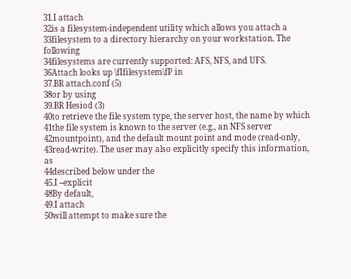31.I attach
32is a filesystem-independent utility which allows you attach a
33filesystem to a directory hierarchy on your workstation. The following
34filesystems are currently supported: AFS, NFS, and UFS.
36Attach looks up \fIfilesystem\fP in
37.BR attach.conf (5)
38or by using
39.BR Hesiod (3)
40to retrieve the file system type, the server host, the name by which
41the file system is known to the server (e.g., an NFS server
42mountpoint), and the default mount point and mode (read-only,
43read-write). The user may also explicitly specify this information, as
44described below under the
45.I --explicit
48By default,
49.I attach
50will attempt to make sure the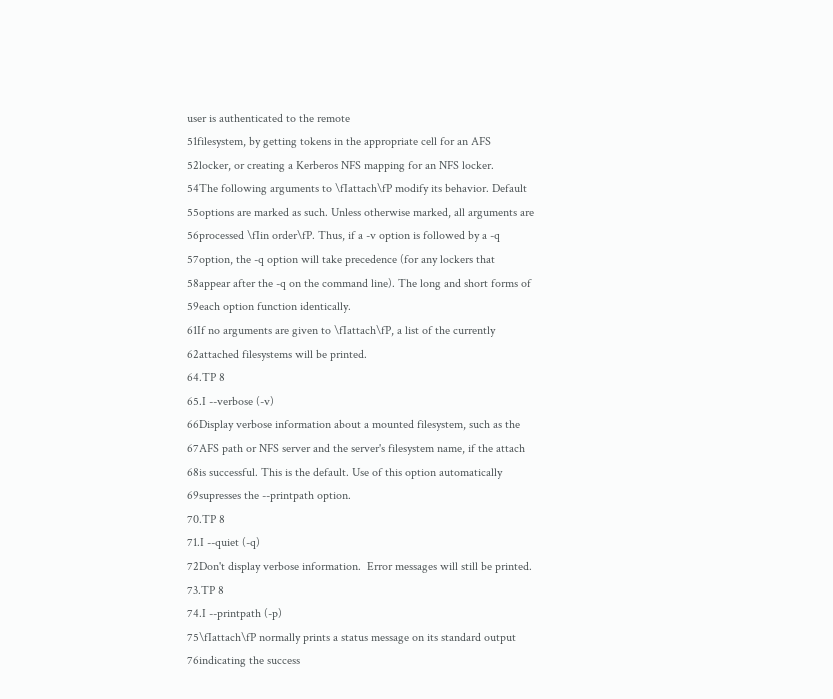user is authenticated to the remote
51filesystem, by getting tokens in the appropriate cell for an AFS
52locker, or creating a Kerberos NFS mapping for an NFS locker.
54The following arguments to \fIattach\fP modify its behavior. Default
55options are marked as such. Unless otherwise marked, all arguments are
56processed \fIin order\fP. Thus, if a -v option is followed by a -q
57option, the -q option will take precedence (for any lockers that
58appear after the -q on the command line). The long and short forms of
59each option function identically.
61If no arguments are given to \fIattach\fP, a list of the currently
62attached filesystems will be printed.
64.TP 8
65.I --verbose (-v)
66Display verbose information about a mounted filesystem, such as the
67AFS path or NFS server and the server's filesystem name, if the attach
68is successful. This is the default. Use of this option automatically
69supresses the --printpath option.
70.TP 8
71.I --quiet (-q)
72Don't display verbose information.  Error messages will still be printed.
73.TP 8
74.I --printpath (-p)
75\fIattach\fP normally prints a status message on its standard output
76indicating the success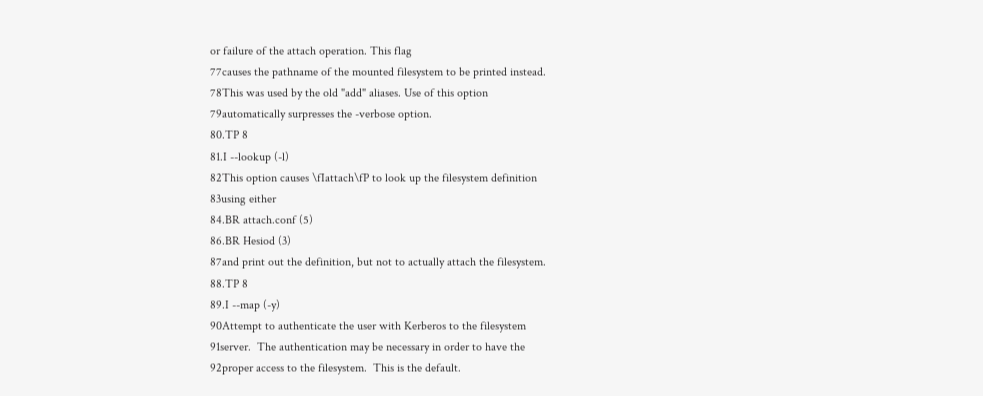or failure of the attach operation. This flag
77causes the pathname of the mounted filesystem to be printed instead.
78This was used by the old "add" aliases. Use of this option
79automatically surpresses the -verbose option.
80.TP 8
81.I --lookup (-l)
82This option causes \fIattach\fP to look up the filesystem definition
83using either
84.BR attach.conf (5)
86.BR Hesiod (3)
87and print out the definition, but not to actually attach the filesystem.
88.TP 8
89.I --map (-y)
90Attempt to authenticate the user with Kerberos to the filesystem
91server.  The authentication may be necessary in order to have the
92proper access to the filesystem.  This is the default.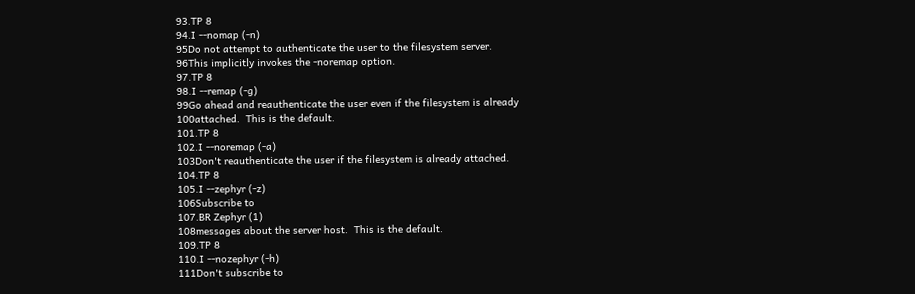93.TP 8
94.I --nomap (-n)
95Do not attempt to authenticate the user to the filesystem server.
96This implicitly invokes the -noremap option.
97.TP 8
98.I --remap (-g)
99Go ahead and reauthenticate the user even if the filesystem is already
100attached.  This is the default.
101.TP 8
102.I --noremap (-a)
103Don't reauthenticate the user if the filesystem is already attached.
104.TP 8
105.I --zephyr (-z)
106Subscribe to
107.BR Zephyr (1)
108messages about the server host.  This is the default.
109.TP 8
110.I --nozephyr (-h)
111Don't subscribe to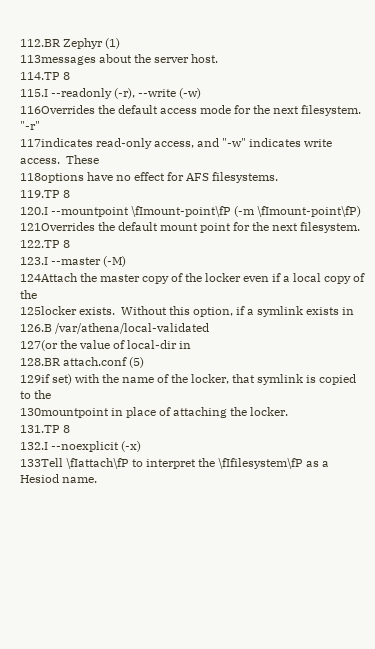112.BR Zephyr (1)
113messages about the server host.
114.TP 8
115.I --readonly (-r), --write (-w)
116Overrides the default access mode for the next filesystem.  "-r"
117indicates read-only access, and "-w" indicates write access.  These
118options have no effect for AFS filesystems.
119.TP 8
120.I --mountpoint \fImount-point\fP (-m \fImount-point\fP)
121Overrides the default mount point for the next filesystem.
122.TP 8
123.I --master (-M)
124Attach the master copy of the locker even if a local copy of the
125locker exists.  Without this option, if a symlink exists in
126.B /var/athena/local-validated
127(or the value of local-dir in
128.BR attach.conf (5)
129if set) with the name of the locker, that symlink is copied to the
130mountpoint in place of attaching the locker.
131.TP 8
132.I --noexplicit (-x)
133Tell \fIattach\fP to interpret the \fIfilesystem\fP as a Hesiod name.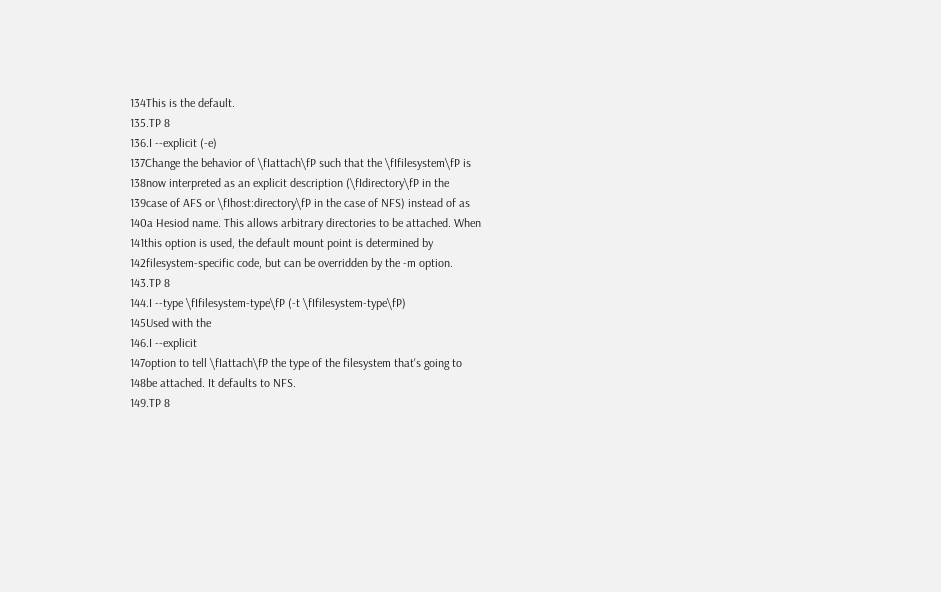134This is the default.
135.TP 8
136.I --explicit (-e)
137Change the behavior of \fIattach\fP such that the \fIfilesystem\fP is
138now interpreted as an explicit description (\fIdirectory\fP in the
139case of AFS or \fIhost:directory\fP in the case of NFS) instead of as
140a Hesiod name. This allows arbitrary directories to be attached. When
141this option is used, the default mount point is determined by
142filesystem-specific code, but can be overridden by the -m option.
143.TP 8
144.I --type \fIfilesystem-type\fP (-t \fIfilesystem-type\fP)
145Used with the
146.I --explicit
147option to tell \fIattach\fP the type of the filesystem that's going to
148be attached. It defaults to NFS.
149.TP 8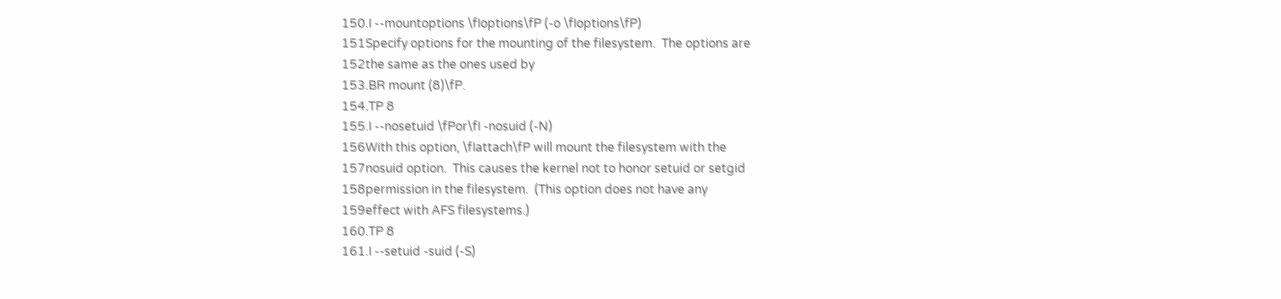150.I --mountoptions \fIoptions\fP (-o \fIoptions\fP)
151Specify options for the mounting of the filesystem.  The options are
152the same as the ones used by
153.BR mount (8)\fP.
154.TP 8
155.I --nosetuid \fPor\fI -nosuid (-N)
156With this option, \fIattach\fP will mount the filesystem with the
157nosuid option.  This causes the kernel not to honor setuid or setgid
158permission in the filesystem.  (This option does not have any
159effect with AFS filesystems.)
160.TP 8
161.I --setuid -suid (-S)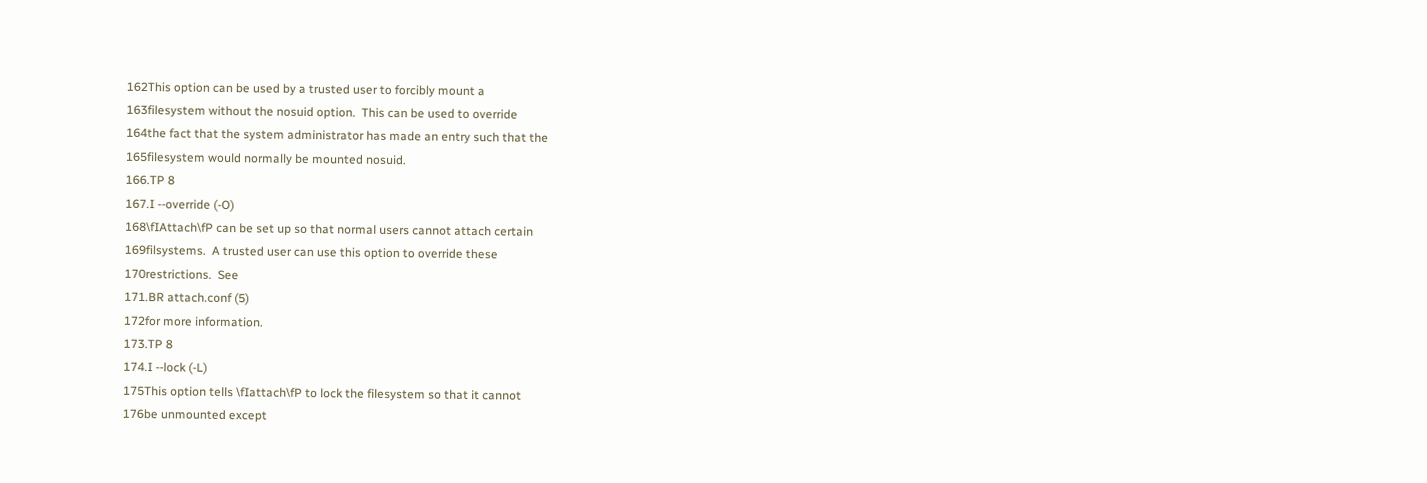162This option can be used by a trusted user to forcibly mount a
163filesystem without the nosuid option.  This can be used to override
164the fact that the system administrator has made an entry such that the
165filesystem would normally be mounted nosuid.
166.TP 8
167.I --override (-O)
168\fIAttach\fP can be set up so that normal users cannot attach certain
169filsystems.  A trusted user can use this option to override these
170restrictions.  See
171.BR attach.conf (5)
172for more information.
173.TP 8
174.I --lock (-L)
175This option tells \fIattach\fP to lock the filesystem so that it cannot
176be unmounted except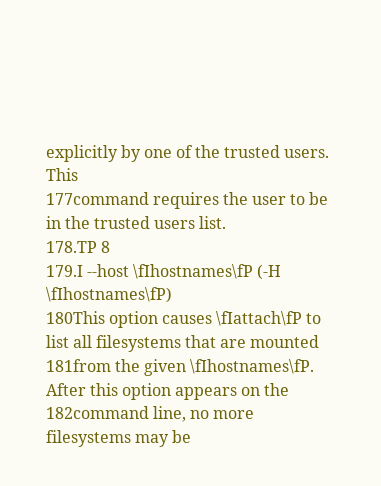explicitly by one of the trusted users.  This
177command requires the user to be in the trusted users list.
178.TP 8
179.I --host \fIhostnames\fP (-H \fIhostnames\fP)
180This option causes \fIattach\fP to list all filesystems that are mounted
181from the given \fIhostnames\fP.  After this option appears on the
182command line, no more filesystems may be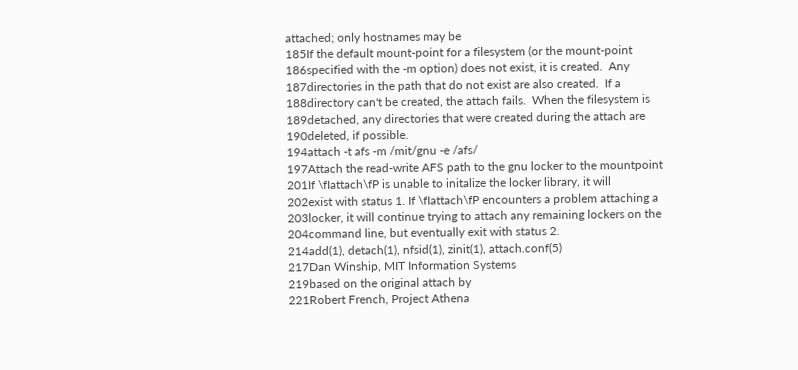attached; only hostnames may be
185If the default mount-point for a filesystem (or the mount-point
186specified with the -m option) does not exist, it is created.  Any
187directories in the path that do not exist are also created.  If a
188directory can't be created, the attach fails.  When the filesystem is
189detached, any directories that were created during the attach are
190deleted, if possible.
194attach -t afs -m /mit/gnu -e /afs/
197Attach the read-write AFS path to the gnu locker to the mountpoint
201If \fIattach\fP is unable to initalize the locker library, it will
202exist with status 1. If \fIattach\fP encounters a problem attaching a
203locker, it will continue trying to attach any remaining lockers on the
204command line, but eventually exit with status 2.
214add(1), detach(1), nfsid(1), zinit(1), attach.conf(5)
217Dan Winship, MIT Information Systems
219based on the original attach by
221Robert French, Project Athena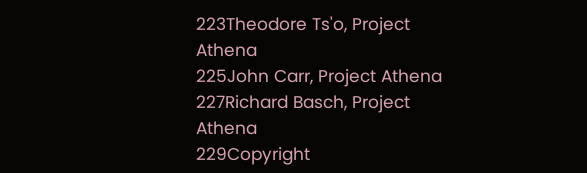223Theodore Ts'o, Project Athena
225John Carr, Project Athena
227Richard Basch, Project Athena
229Copyright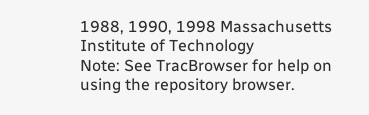1988, 1990, 1998 Massachusetts Institute of Technology
Note: See TracBrowser for help on using the repository browser.